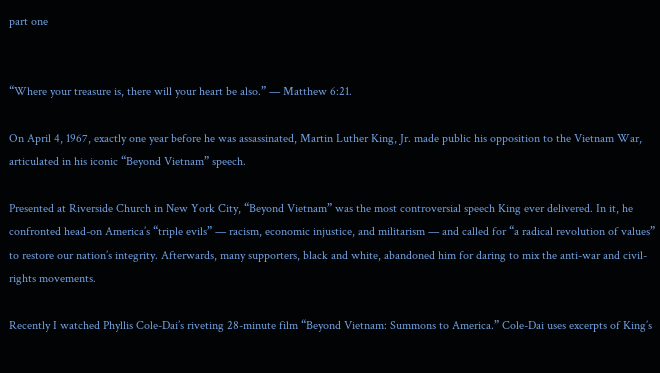part one


“Where your treasure is, there will your heart be also.” — Matthew 6:21.

On April 4, 1967, exactly one year before he was assassinated, Martin Luther King, Jr. made public his opposition to the Vietnam War, articulated in his iconic “Beyond Vietnam” speech.

Presented at Riverside Church in New York City, “Beyond Vietnam” was the most controversial speech King ever delivered. In it, he confronted head-on America’s “triple evils” — racism, economic injustice, and militarism — and called for “a radical revolution of values” to restore our nation’s integrity. Afterwards, many supporters, black and white, abandoned him for daring to mix the anti-war and civil-rights movements.

Recently I watched Phyllis Cole-Dai’s riveting 28-minute film “Beyond Vietnam: Summons to America.” Cole-Dai uses excerpts of King’s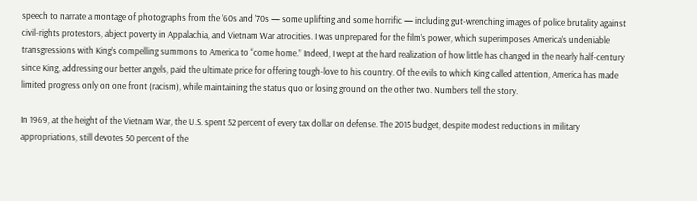speech to narrate a montage of photographs from the ’60s and ’70s — some uplifting and some horrific — including gut-wrenching images of police brutality against civil-rights protestors, abject poverty in Appalachia, and Vietnam War atrocities. I was unprepared for the film’s power, which superimposes America’s undeniable transgressions with King’s compelling summons to America to “come home.” Indeed, I wept at the hard realization of how little has changed in the nearly half-century since King, addressing our better angels, paid the ultimate price for offering tough-love to his country. Of the evils to which King called attention, America has made limited progress only on one front (racism), while maintaining the status quo or losing ground on the other two. Numbers tell the story.

In 1969, at the height of the Vietnam War, the U.S. spent 52 percent of every tax dollar on defense. The 2015 budget, despite modest reductions in military appropriations, still devotes 50 percent of the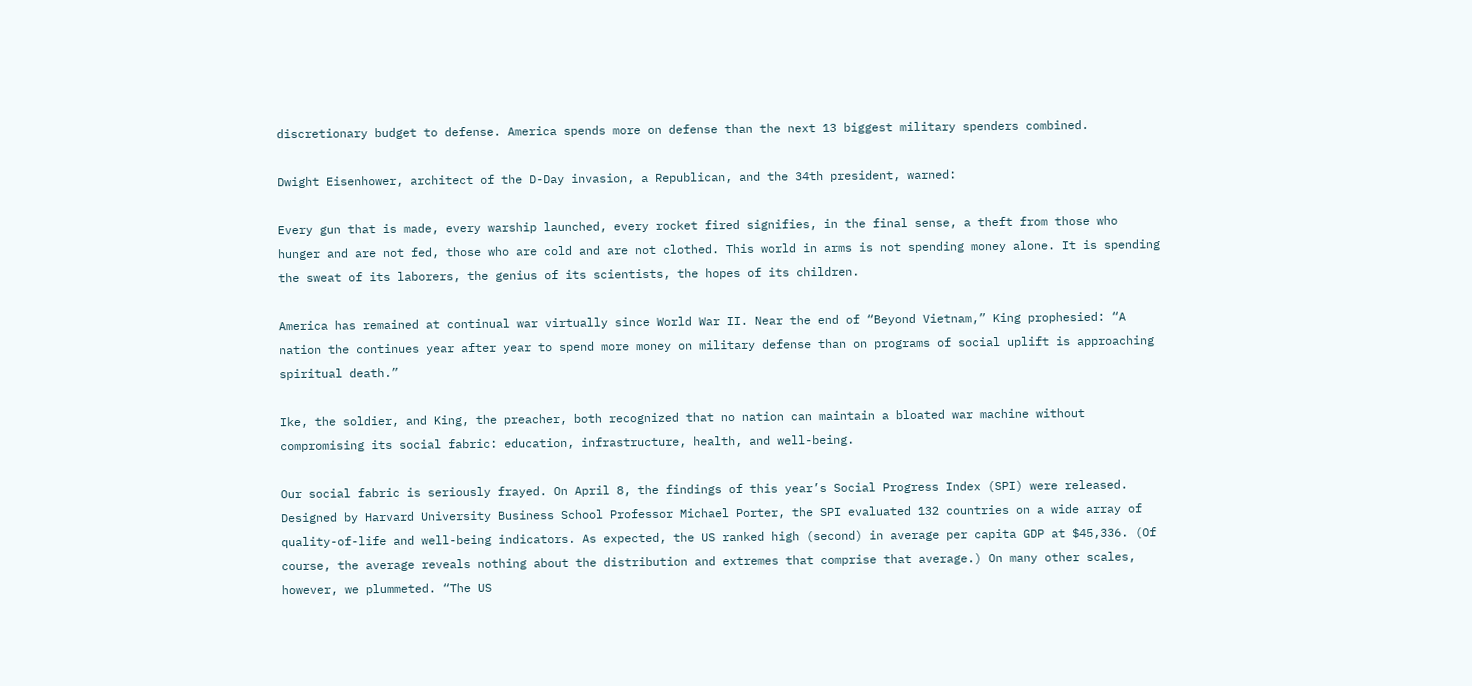discretionary budget to defense. America spends more on defense than the next 13 biggest military spenders combined.

Dwight Eisenhower, architect of the D-Day invasion, a Republican, and the 34th president, warned:

Every gun that is made, every warship launched, every rocket fired signifies, in the final sense, a theft from those who hunger and are not fed, those who are cold and are not clothed. This world in arms is not spending money alone. It is spending the sweat of its laborers, the genius of its scientists, the hopes of its children.

America has remained at continual war virtually since World War II. Near the end of “Beyond Vietnam,” King prophesied: “A nation the continues year after year to spend more money on military defense than on programs of social uplift is approaching spiritual death.”

Ike, the soldier, and King, the preacher, both recognized that no nation can maintain a bloated war machine without compromising its social fabric: education, infrastructure, health, and well-being.

Our social fabric is seriously frayed. On April 8, the findings of this year’s Social Progress Index (SPI) were released. Designed by Harvard University Business School Professor Michael Porter, the SPI evaluated 132 countries on a wide array of quality-of-life and well-being indicators. As expected, the US ranked high (second) in average per capita GDP at $45,336. (Of course, the average reveals nothing about the distribution and extremes that comprise that average.) On many other scales, however, we plummeted. “The US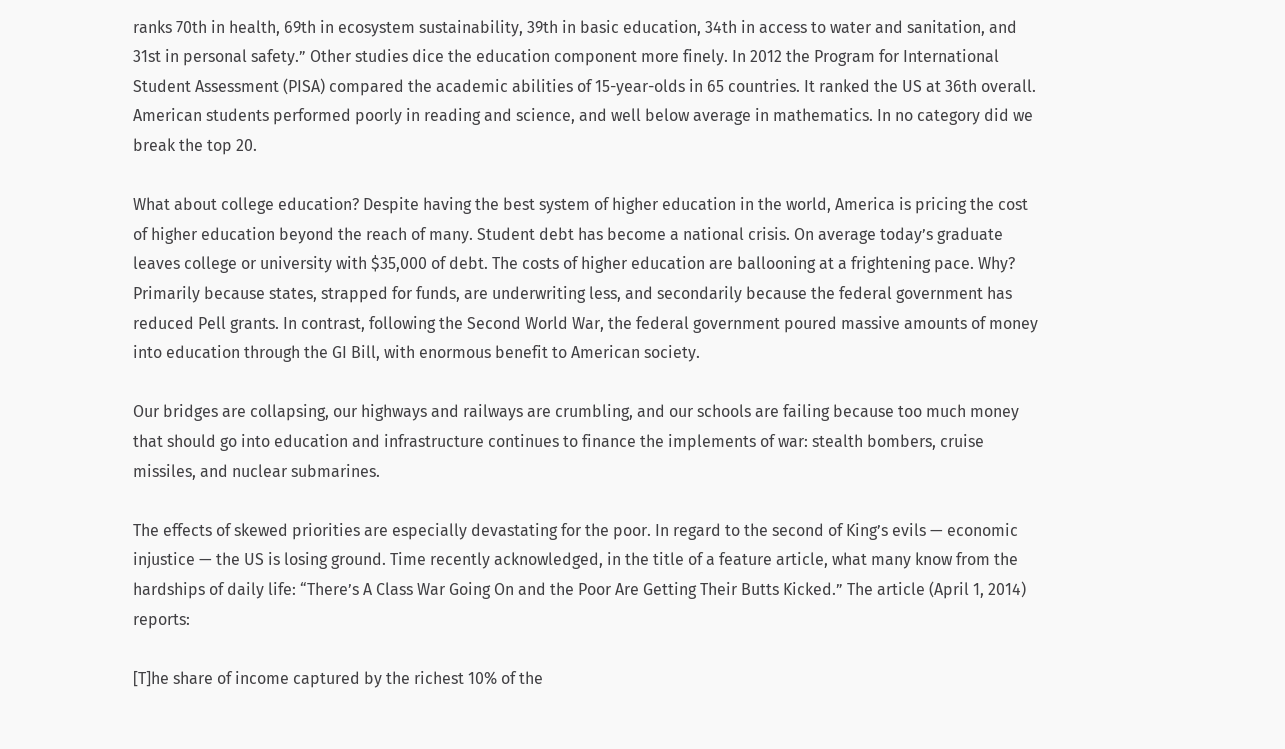ranks 70th in health, 69th in ecosystem sustainability, 39th in basic education, 34th in access to water and sanitation, and 31st in personal safety.” Other studies dice the education component more finely. In 2012 the Program for International Student Assessment (PISA) compared the academic abilities of 15-year-olds in 65 countries. It ranked the US at 36th overall. American students performed poorly in reading and science, and well below average in mathematics. In no category did we break the top 20.

What about college education? Despite having the best system of higher education in the world, America is pricing the cost of higher education beyond the reach of many. Student debt has become a national crisis. On average today’s graduate leaves college or university with $35,000 of debt. The costs of higher education are ballooning at a frightening pace. Why? Primarily because states, strapped for funds, are underwriting less, and secondarily because the federal government has reduced Pell grants. In contrast, following the Second World War, the federal government poured massive amounts of money into education through the GI Bill, with enormous benefit to American society.

Our bridges are collapsing, our highways and railways are crumbling, and our schools are failing because too much money that should go into education and infrastructure continues to finance the implements of war: stealth bombers, cruise missiles, and nuclear submarines.

The effects of skewed priorities are especially devastating for the poor. In regard to the second of King’s evils — economic injustice — the US is losing ground. Time recently acknowledged, in the title of a feature article, what many know from the hardships of daily life: “There’s A Class War Going On and the Poor Are Getting Their Butts Kicked.” The article (April 1, 2014) reports:

[T]he share of income captured by the richest 10% of the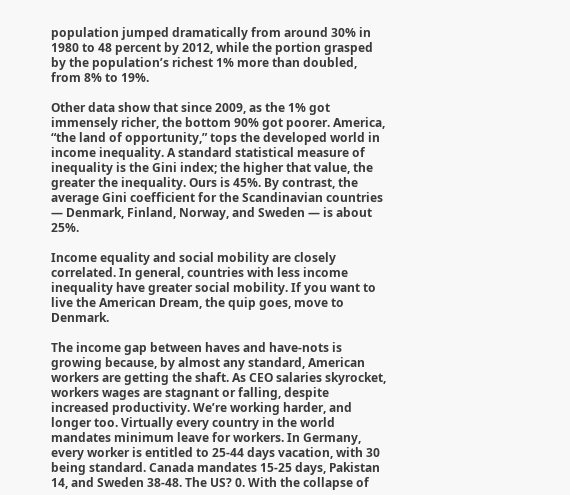population jumped dramatically from around 30% in 1980 to 48 percent by 2012, while the portion grasped by the population’s richest 1% more than doubled, from 8% to 19%.

Other data show that since 2009, as the 1% got immensely richer, the bottom 90% got poorer. America, “the land of opportunity,” tops the developed world in income inequality. A standard statistical measure of inequality is the Gini index; the higher that value, the greater the inequality. Ours is 45%. By contrast, the average Gini coefficient for the Scandinavian countries — Denmark, Finland, Norway, and Sweden — is about 25%.

Income equality and social mobility are closely correlated. In general, countries with less income inequality have greater social mobility. If you want to live the American Dream, the quip goes, move to Denmark.

The income gap between haves and have-nots is growing because, by almost any standard, American workers are getting the shaft. As CEO salaries skyrocket, workers wages are stagnant or falling, despite increased productivity. We’re working harder, and longer too. Virtually every country in the world mandates minimum leave for workers. In Germany, every worker is entitled to 25-44 days vacation, with 30 being standard. Canada mandates 15-25 days, Pakistan 14, and Sweden 38-48. The US? 0. With the collapse of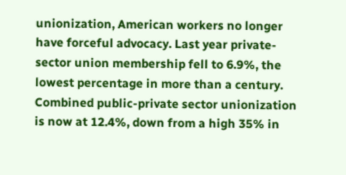unionization, American workers no longer have forceful advocacy. Last year private-sector union membership fell to 6.9%, the lowest percentage in more than a century. Combined public-private sector unionization is now at 12.4%, down from a high 35% in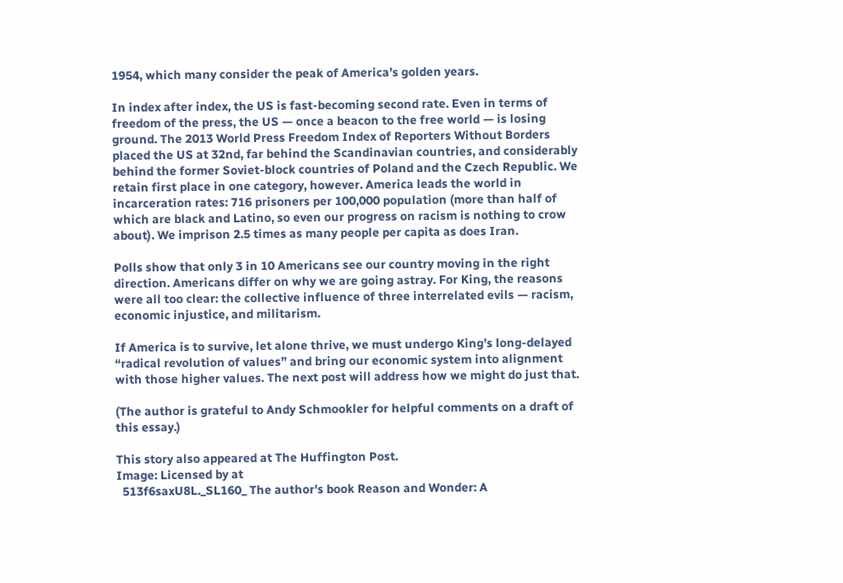1954, which many consider the peak of America’s golden years.

In index after index, the US is fast-becoming second rate. Even in terms of freedom of the press, the US — once a beacon to the free world — is losing ground. The 2013 World Press Freedom Index of Reporters Without Borders placed the US at 32nd, far behind the Scandinavian countries, and considerably behind the former Soviet-block countries of Poland and the Czech Republic. We retain first place in one category, however. America leads the world in incarceration rates: 716 prisoners per 100,000 population (more than half of which are black and Latino, so even our progress on racism is nothing to crow about). We imprison 2.5 times as many people per capita as does Iran.

Polls show that only 3 in 10 Americans see our country moving in the right direction. Americans differ on why we are going astray. For King, the reasons were all too clear: the collective influence of three interrelated evils — racism, economic injustice, and militarism.

If America is to survive, let alone thrive, we must undergo King’s long-delayed “radical revolution of values” and bring our economic system into alignment with those higher values. The next post will address how we might do just that.

(The author is grateful to Andy Schmookler for helpful comments on a draft of this essay.)

This story also appeared at The Huffington Post.
Image: Licensed by at
  513f6saxU8L._SL160_ The author's book Reason and Wonder: A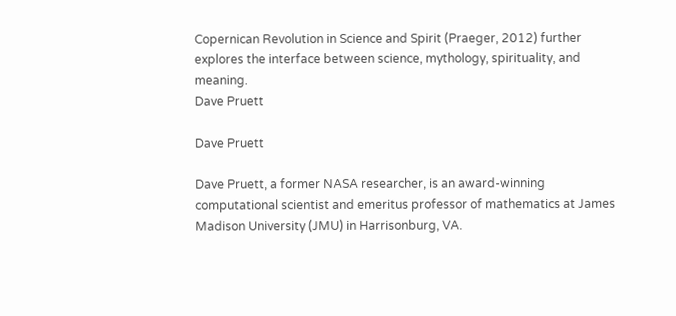Copernican Revolution in Science and Spirit (Praeger, 2012) further explores the interface between science, mythology, spirituality, and meaning.
Dave Pruett

Dave Pruett

Dave Pruett, a former NASA researcher, is an award-winning computational scientist and emeritus professor of mathematics at James Madison University (JMU) in Harrisonburg, VA.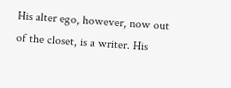His alter ego, however, now out of the closet, is a writer. His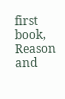first book, Reason and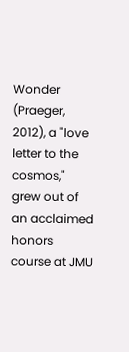Wonder (Praeger, 2012), a "love letter to the cosmos," grew out of an acclaimed honors course at JMU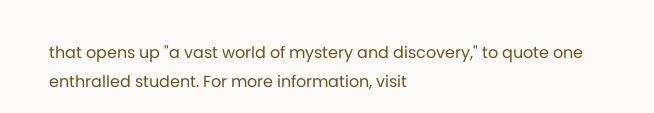that opens up "a vast world of mystery and discovery," to quote one enthralled student. For more information, visit